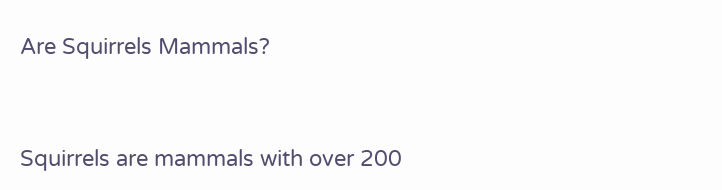Are Squirrels Mammals?


Squirrels are mammals with over 200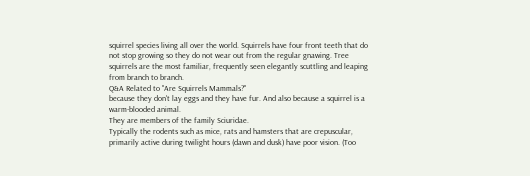squirrel species living all over the world. Squirrels have four front teeth that do not stop growing so they do not wear out from the regular gnawing. Tree squirrels are the most familiar, frequently seen elegantly scuttling and leaping from branch to branch.
Q&A Related to "Are Squirrels Mammals?"
because they don't lay eggs and they have fur. And also because a squirrel is a warm-blooded animal.
They are members of the family Sciuridae.
Typically the rodents such as mice, rats and hamsters that are crepuscular, primarily active during twilight hours (dawn and dusk) have poor vision. (Too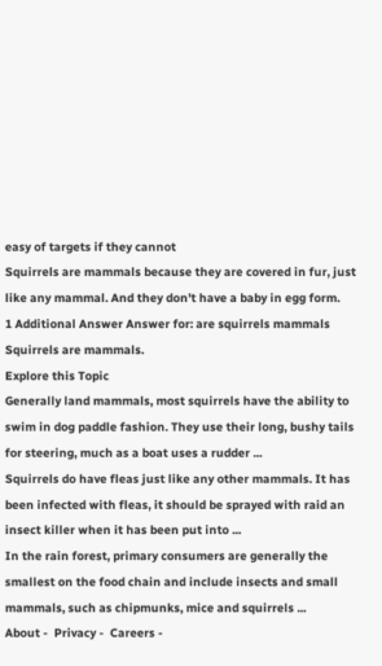easy of targets if they cannot
Squirrels are mammals because they are covered in fur, just like any mammal. And they don't have a baby in egg form.
1 Additional Answer Answer for: are squirrels mammals
Squirrels are mammals.
Explore this Topic
Generally land mammals, most squirrels have the ability to swim in dog paddle fashion. They use their long, bushy tails for steering, much as a boat uses a rudder ...
Squirrels do have fleas just like any other mammals. It has been infected with fleas, it should be sprayed with raid an insect killer when it has been put into ...
In the rain forest, primary consumers are generally the smallest on the food chain and include insects and small mammals, such as chipmunks, mice and squirrels ...
About -  Privacy -  Careers -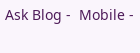Ask Blog -  Mobile -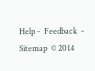Help -  Feedback  -  Sitemap  © 2014